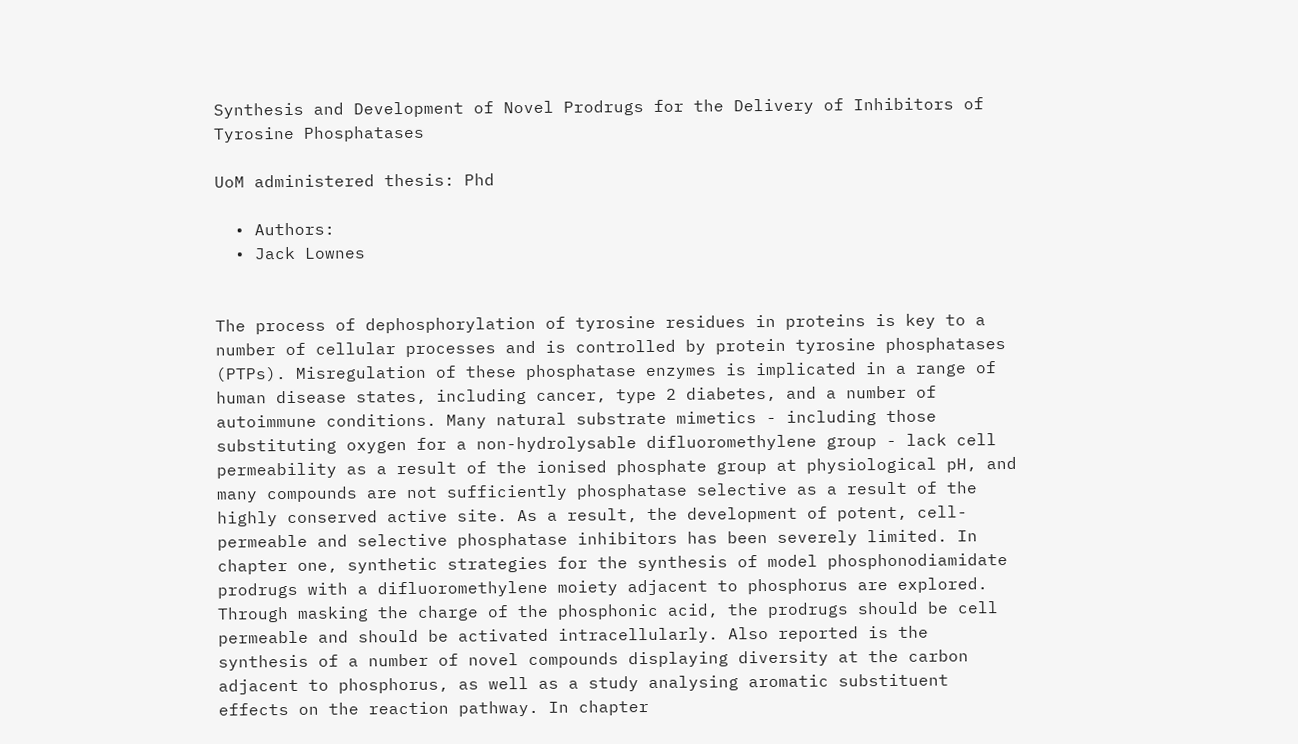Synthesis and Development of Novel Prodrugs for the Delivery of Inhibitors of Tyrosine Phosphatases

UoM administered thesis: Phd

  • Authors:
  • Jack Lownes


The process of dephosphorylation of tyrosine residues in proteins is key to a number of cellular processes and is controlled by protein tyrosine phosphatases (PTPs). Misregulation of these phosphatase enzymes is implicated in a range of human disease states, including cancer, type 2 diabetes, and a number of autoimmune conditions. Many natural substrate mimetics - including those substituting oxygen for a non-hydrolysable difluoromethylene group - lack cell permeability as a result of the ionised phosphate group at physiological pH, and many compounds are not sufficiently phosphatase selective as a result of the highly conserved active site. As a result, the development of potent, cell-permeable and selective phosphatase inhibitors has been severely limited. In chapter one, synthetic strategies for the synthesis of model phosphonodiamidate prodrugs with a difluoromethylene moiety adjacent to phosphorus are explored. Through masking the charge of the phosphonic acid, the prodrugs should be cell permeable and should be activated intracellularly. Also reported is the synthesis of a number of novel compounds displaying diversity at the carbon adjacent to phosphorus, as well as a study analysing aromatic substituent effects on the reaction pathway. In chapter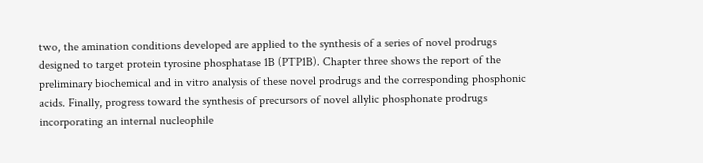two, the amination conditions developed are applied to the synthesis of a series of novel prodrugs designed to target protein tyrosine phosphatase 1B (PTP1B). Chapter three shows the report of the preliminary biochemical and in vitro analysis of these novel prodrugs and the corresponding phosphonic acids. Finally, progress toward the synthesis of precursors of novel allylic phosphonate prodrugs incorporating an internal nucleophile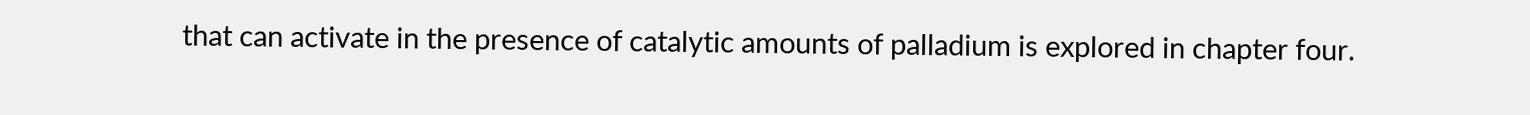that can activate in the presence of catalytic amounts of palladium is explored in chapter four.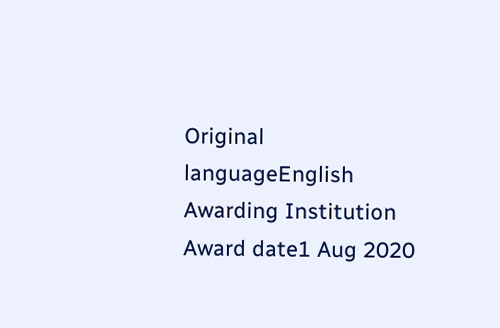Original languageEnglish
Awarding Institution
Award date1 Aug 2020